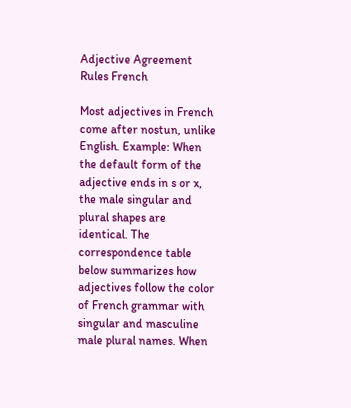Adjective Agreement Rules French

Most adjectives in French come after nostun, unlike English. Example: When the default form of the adjective ends in s or x, the male singular and plural shapes are identical. The correspondence table below summarizes how adjectives follow the color of French grammar with singular and masculine male plural names. When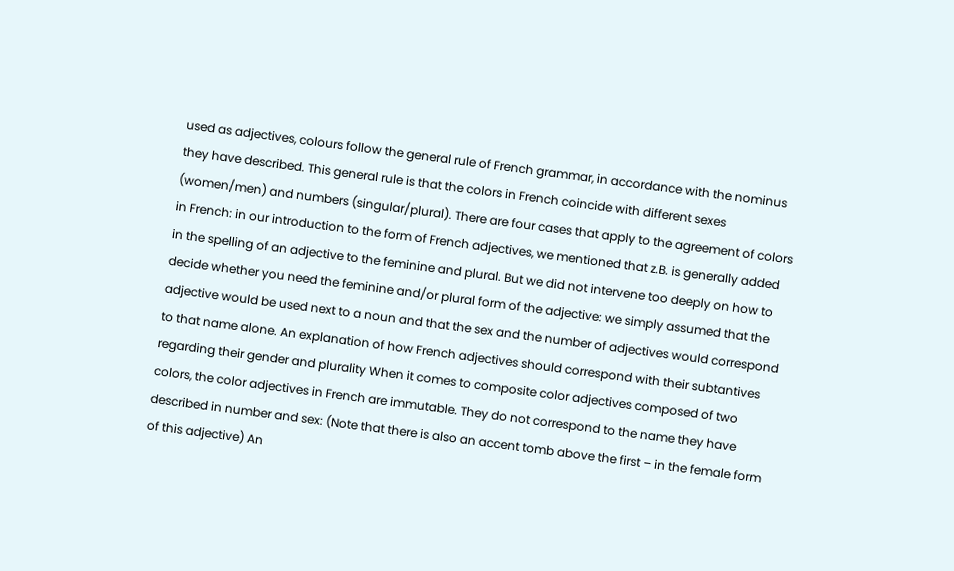used as adjectives, colours follow the general rule of French grammar, in accordance with the nominus they have described. This general rule is that the colors in French coincide with different sexes (women/men) and numbers (singular/plural). There are four cases that apply to the agreement of colors in French: in our introduction to the form of French adjectives, we mentioned that z.B. is generally added in the spelling of an adjective to the feminine and plural. But we did not intervene too deeply on how to decide whether you need the feminine and/or plural form of the adjective: we simply assumed that the adjective would be used next to a noun and that the sex and the number of adjectives would correspond to that name alone. An explanation of how French adjectives should correspond with their subtantives regarding their gender and plurality When it comes to composite color adjectives composed of two colors, the color adjectives in French are immutable. They do not correspond to the name they have described in number and sex: (Note that there is also an accent tomb above the first – in the female form of this adjective) An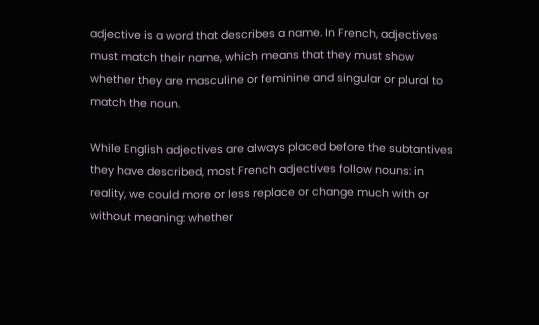adjective is a word that describes a name. In French, adjectives must match their name, which means that they must show whether they are masculine or feminine and singular or plural to match the noun.

While English adjectives are always placed before the subtantives they have described, most French adjectives follow nouns: in reality, we could more or less replace or change much with or without meaning: whether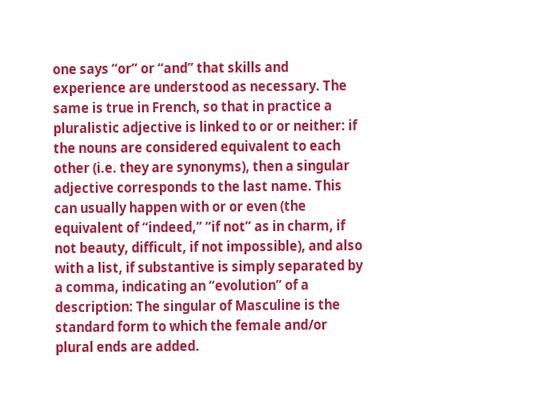one says “or” or “and” that skills and experience are understood as necessary. The same is true in French, so that in practice a pluralistic adjective is linked to or or neither: if the nouns are considered equivalent to each other (i.e. they are synonyms), then a singular adjective corresponds to the last name. This can usually happen with or or even (the equivalent of “indeed,” “if not” as in charm, if not beauty, difficult, if not impossible), and also with a list, if substantive is simply separated by a comma, indicating an “evolution” of a description: The singular of Masculine is the standard form to which the female and/or plural ends are added.